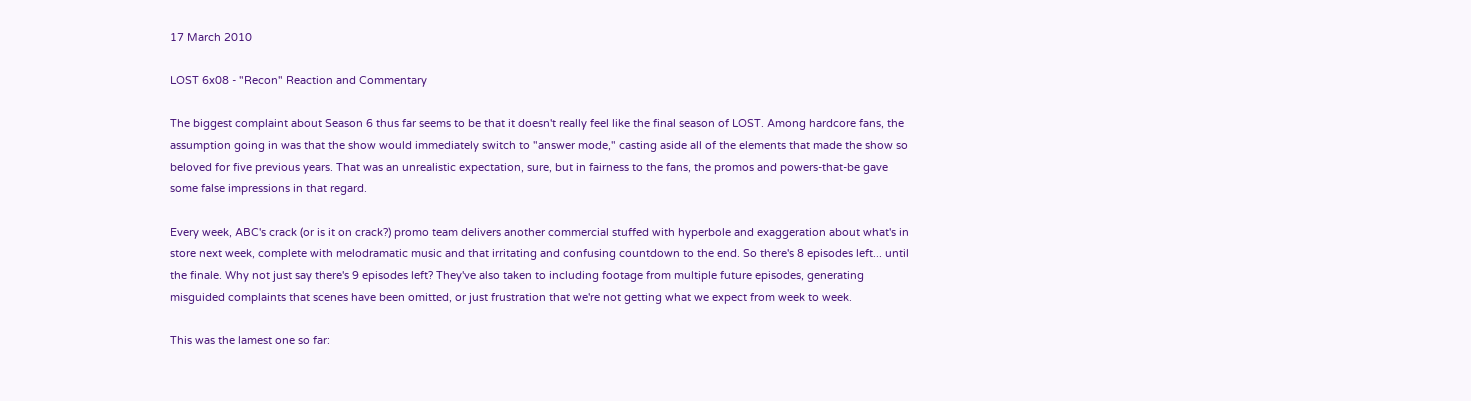17 March 2010

LOST 6x08 - "Recon" Reaction and Commentary

The biggest complaint about Season 6 thus far seems to be that it doesn't really feel like the final season of LOST. Among hardcore fans, the assumption going in was that the show would immediately switch to "answer mode," casting aside all of the elements that made the show so beloved for five previous years. That was an unrealistic expectation, sure, but in fairness to the fans, the promos and powers-that-be gave some false impressions in that regard.

Every week, ABC's crack (or is it on crack?) promo team delivers another commercial stuffed with hyperbole and exaggeration about what's in store next week, complete with melodramatic music and that irritating and confusing countdown to the end. So there's 8 episodes left... until the finale. Why not just say there's 9 episodes left? They've also taken to including footage from multiple future episodes, generating misguided complaints that scenes have been omitted, or just frustration that we're not getting what we expect from week to week.

This was the lamest one so far: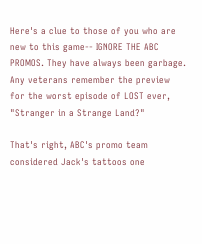Here's a clue to those of you who are new to this game-- IGNORE THE ABC PROMOS. They have always been garbage. Any veterans remember the preview for the worst episode of LOST ever, "Stranger in a Strange Land?"

That's right, ABC's promo team considered Jack's tattoos one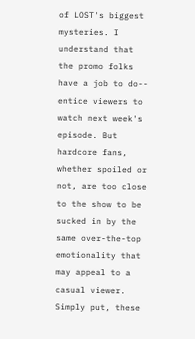of LOST's biggest mysteries. I understand that the promo folks have a job to do-- entice viewers to watch next week's episode. But hardcore fans, whether spoiled or not, are too close to the show to be sucked in by the same over-the-top emotionality that may appeal to a casual viewer. Simply put, these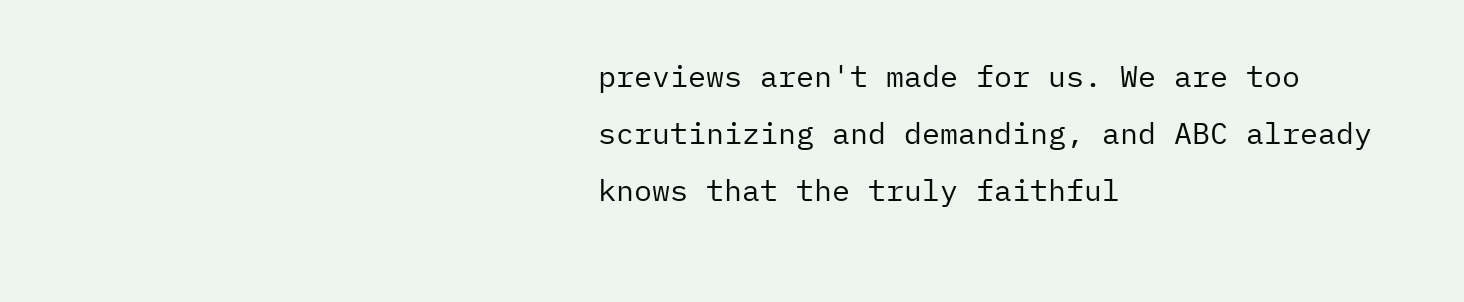previews aren't made for us. We are too scrutinizing and demanding, and ABC already knows that the truly faithful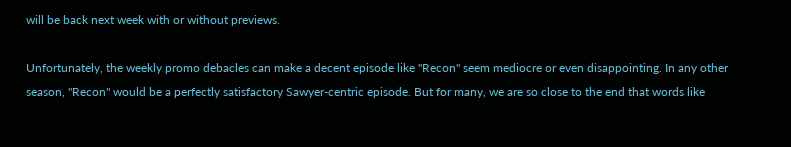will be back next week with or without previews.

Unfortunately, the weekly promo debacles can make a decent episode like "Recon" seem mediocre or even disappointing. In any other season, "Recon" would be a perfectly satisfactory Sawyer-centric episode. But for many, we are so close to the end that words like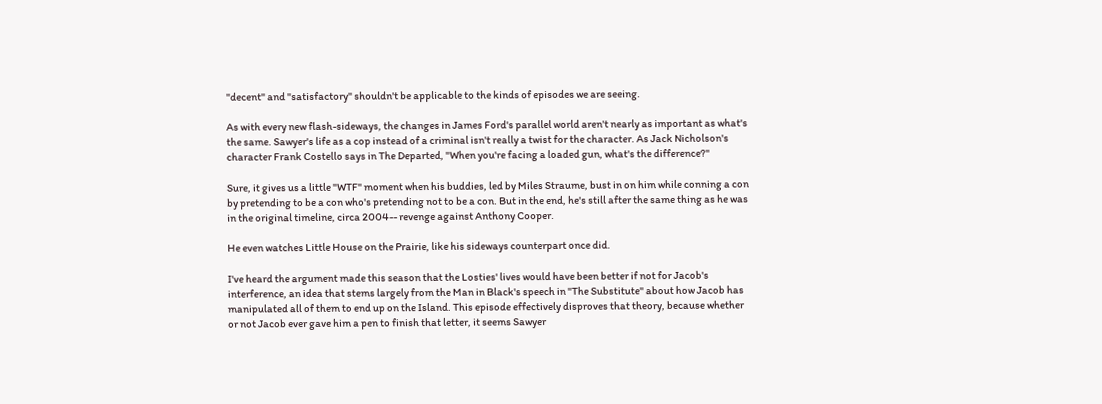"decent" and "satisfactory" shouldn't be applicable to the kinds of episodes we are seeing.

As with every new flash-sideways, the changes in James Ford's parallel world aren't nearly as important as what's the same. Sawyer's life as a cop instead of a criminal isn't really a twist for the character. As Jack Nicholson's character Frank Costello says in The Departed, "When you're facing a loaded gun, what's the difference?"

Sure, it gives us a little "WTF" moment when his buddies, led by Miles Straume, bust in on him while conning a con by pretending to be a con who's pretending not to be a con. But in the end, he's still after the same thing as he was in the original timeline, circa 2004-- revenge against Anthony Cooper.

He even watches Little House on the Prairie, like his sideways counterpart once did.

I've heard the argument made this season that the Losties' lives would have been better if not for Jacob's interference, an idea that stems largely from the Man in Black's speech in "The Substitute" about how Jacob has manipulated all of them to end up on the Island. This episode effectively disproves that theory, because whether or not Jacob ever gave him a pen to finish that letter, it seems Sawyer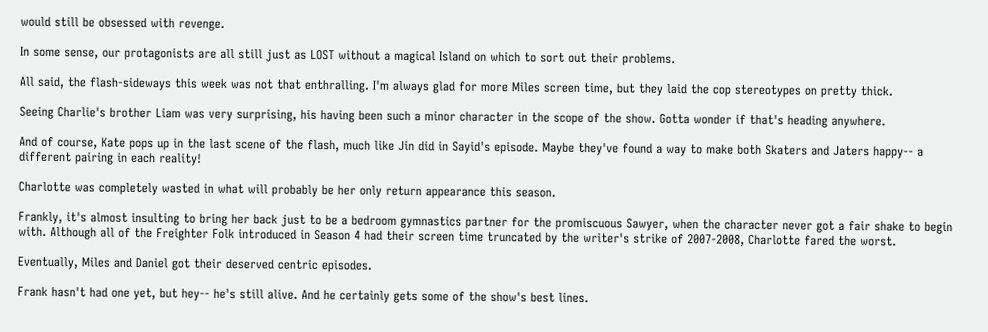would still be obsessed with revenge.

In some sense, our protagonists are all still just as LOST without a magical Island on which to sort out their problems.

All said, the flash-sideways this week was not that enthralling. I'm always glad for more Miles screen time, but they laid the cop stereotypes on pretty thick.

Seeing Charlie's brother Liam was very surprising, his having been such a minor character in the scope of the show. Gotta wonder if that's heading anywhere.

And of course, Kate pops up in the last scene of the flash, much like Jin did in Sayid's episode. Maybe they've found a way to make both Skaters and Jaters happy-- a different pairing in each reality!

Charlotte was completely wasted in what will probably be her only return appearance this season.

Frankly, it's almost insulting to bring her back just to be a bedroom gymnastics partner for the promiscuous Sawyer, when the character never got a fair shake to begin with. Although all of the Freighter Folk introduced in Season 4 had their screen time truncated by the writer's strike of 2007-2008, Charlotte fared the worst.

Eventually, Miles and Daniel got their deserved centric episodes.

Frank hasn't had one yet, but hey-- he's still alive. And he certainly gets some of the show's best lines.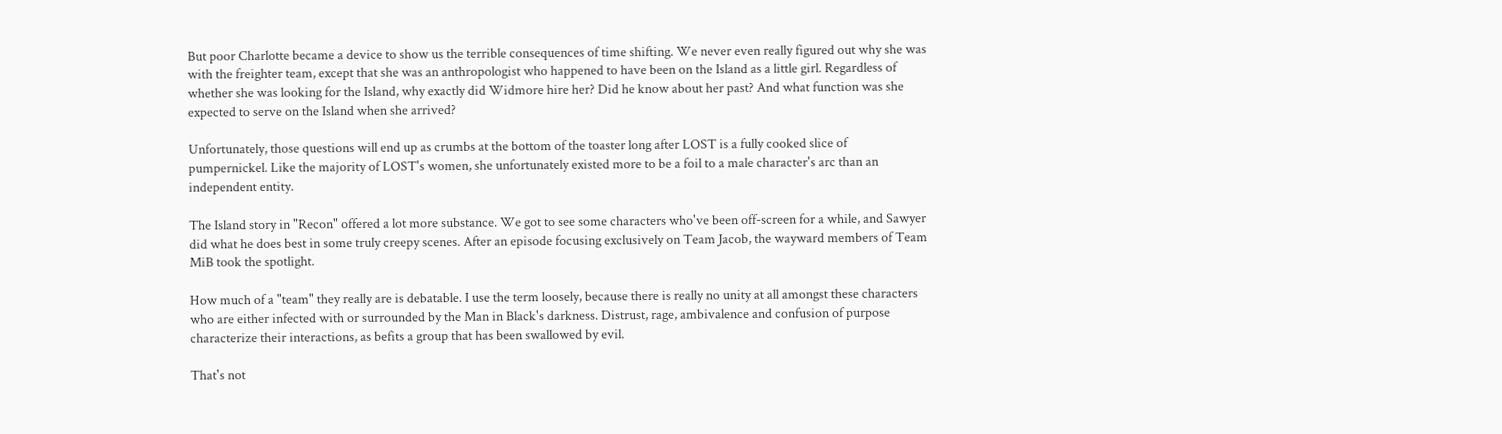But poor Charlotte became a device to show us the terrible consequences of time shifting. We never even really figured out why she was with the freighter team, except that she was an anthropologist who happened to have been on the Island as a little girl. Regardless of whether she was looking for the Island, why exactly did Widmore hire her? Did he know about her past? And what function was she expected to serve on the Island when she arrived?

Unfortunately, those questions will end up as crumbs at the bottom of the toaster long after LOST is a fully cooked slice of pumpernickel. Like the majority of LOST's women, she unfortunately existed more to be a foil to a male character's arc than an independent entity.

The Island story in "Recon" offered a lot more substance. We got to see some characters who've been off-screen for a while, and Sawyer did what he does best in some truly creepy scenes. After an episode focusing exclusively on Team Jacob, the wayward members of Team MiB took the spotlight.

How much of a "team" they really are is debatable. I use the term loosely, because there is really no unity at all amongst these characters who are either infected with or surrounded by the Man in Black's darkness. Distrust, rage, ambivalence and confusion of purpose characterize their interactions, as befits a group that has been swallowed by evil.

That's not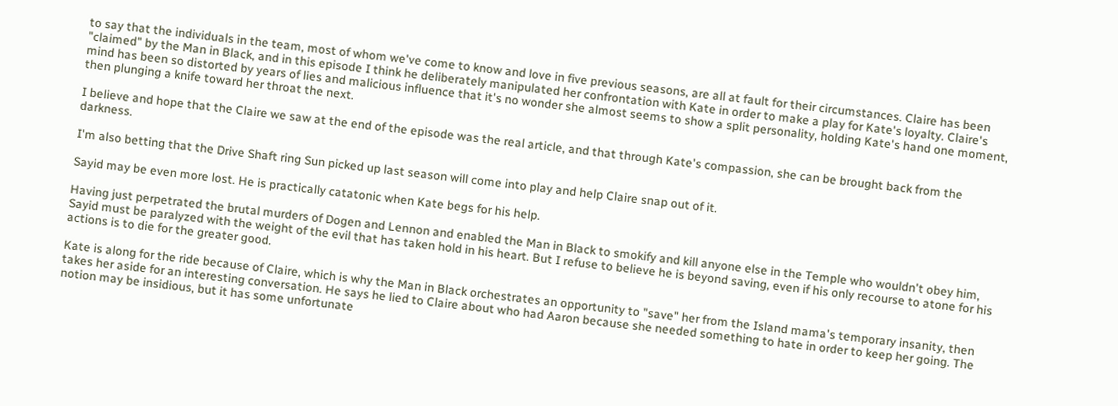to say that the individuals in the team, most of whom we've come to know and love in five previous seasons, are all at fault for their circumstances. Claire has been "claimed" by the Man in Black, and in this episode I think he deliberately manipulated her confrontation with Kate in order to make a play for Kate's loyalty. Claire's mind has been so distorted by years of lies and malicious influence that it's no wonder she almost seems to show a split personality, holding Kate's hand one moment, then plunging a knife toward her throat the next.

I believe and hope that the Claire we saw at the end of the episode was the real article, and that through Kate's compassion, she can be brought back from the darkness.

I'm also betting that the Drive Shaft ring Sun picked up last season will come into play and help Claire snap out of it.

Sayid may be even more lost. He is practically catatonic when Kate begs for his help.

Having just perpetrated the brutal murders of Dogen and Lennon and enabled the Man in Black to smokify and kill anyone else in the Temple who wouldn't obey him, Sayid must be paralyzed with the weight of the evil that has taken hold in his heart. But I refuse to believe he is beyond saving, even if his only recourse to atone for his actions is to die for the greater good.

Kate is along for the ride because of Claire, which is why the Man in Black orchestrates an opportunity to "save" her from the Island mama's temporary insanity, then takes her aside for an interesting conversation. He says he lied to Claire about who had Aaron because she needed something to hate in order to keep her going. The notion may be insidious, but it has some unfortunate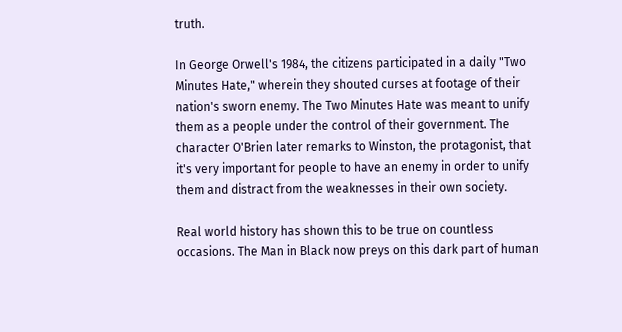truth.

In George Orwell's 1984, the citizens participated in a daily "Two Minutes Hate," wherein they shouted curses at footage of their nation's sworn enemy. The Two Minutes Hate was meant to unify them as a people under the control of their government. The character O'Brien later remarks to Winston, the protagonist, that it's very important for people to have an enemy in order to unify them and distract from the weaknesses in their own society.

Real world history has shown this to be true on countless occasions. The Man in Black now preys on this dark part of human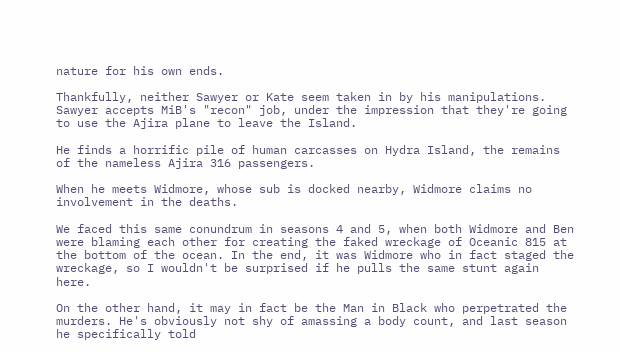nature for his own ends.

Thankfully, neither Sawyer or Kate seem taken in by his manipulations. Sawyer accepts MiB's "recon" job, under the impression that they're going to use the Ajira plane to leave the Island.

He finds a horrific pile of human carcasses on Hydra Island, the remains of the nameless Ajira 316 passengers.

When he meets Widmore, whose sub is docked nearby, Widmore claims no involvement in the deaths.

We faced this same conundrum in seasons 4 and 5, when both Widmore and Ben were blaming each other for creating the faked wreckage of Oceanic 815 at the bottom of the ocean. In the end, it was Widmore who in fact staged the wreckage, so I wouldn't be surprised if he pulls the same stunt again here.

On the other hand, it may in fact be the Man in Black who perpetrated the murders. He's obviously not shy of amassing a body count, and last season he specifically told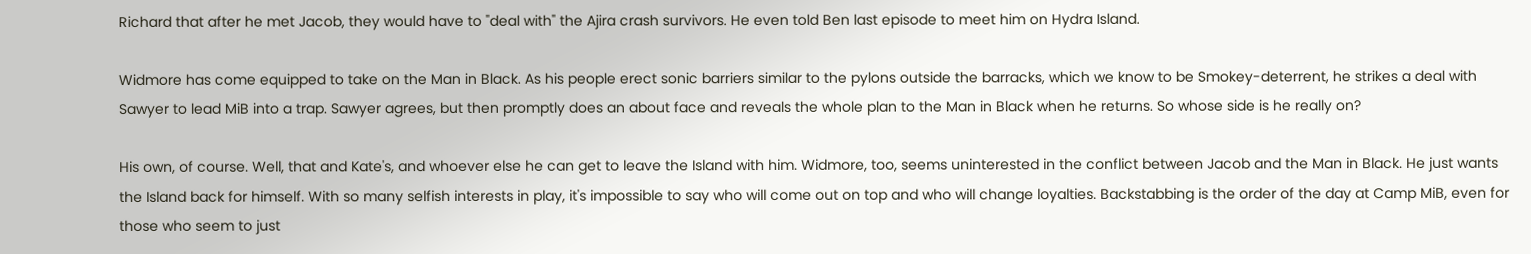Richard that after he met Jacob, they would have to "deal with" the Ajira crash survivors. He even told Ben last episode to meet him on Hydra Island.

Widmore has come equipped to take on the Man in Black. As his people erect sonic barriers similar to the pylons outside the barracks, which we know to be Smokey-deterrent, he strikes a deal with Sawyer to lead MiB into a trap. Sawyer agrees, but then promptly does an about face and reveals the whole plan to the Man in Black when he returns. So whose side is he really on?

His own, of course. Well, that and Kate's, and whoever else he can get to leave the Island with him. Widmore, too, seems uninterested in the conflict between Jacob and the Man in Black. He just wants the Island back for himself. With so many selfish interests in play, it's impossible to say who will come out on top and who will change loyalties. Backstabbing is the order of the day at Camp MiB, even for those who seem to just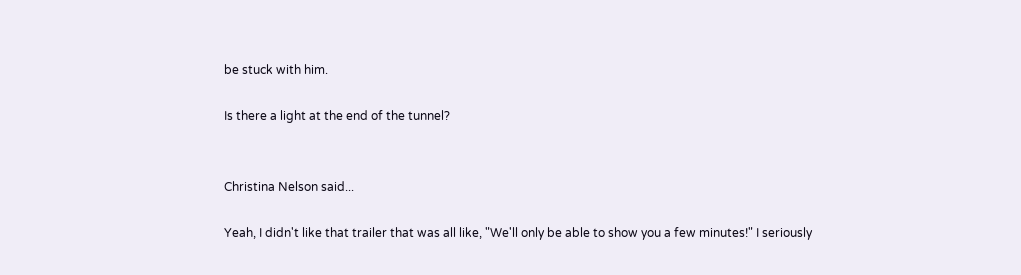be stuck with him.

Is there a light at the end of the tunnel?


Christina Nelson said...

Yeah, I didn't like that trailer that was all like, "We'll only be able to show you a few minutes!" I seriously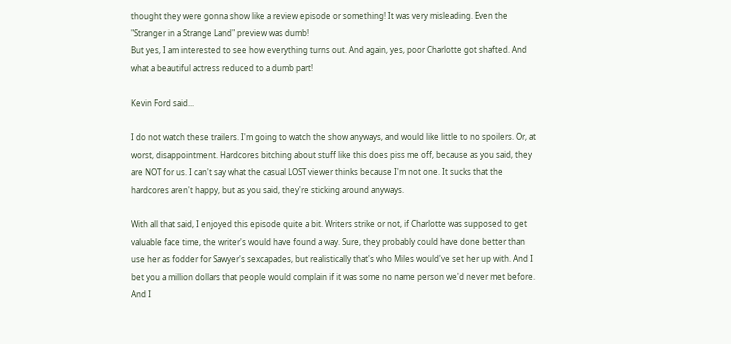thought they were gonna show like a review episode or something! It was very misleading. Even the "Stranger in a Strange Land" preview was dumb!
But yes, I am interested to see how everything turns out. And again, yes, poor Charlotte got shafted. And what a beautiful actress reduced to a dumb part!

Kevin Ford said...

I do not watch these trailers. I'm going to watch the show anyways, and would like little to no spoilers. Or, at worst, disappointment. Hardcores bitching about stuff like this does piss me off, because as you said, they are NOT for us. I can't say what the casual LOST viewer thinks because I'm not one. It sucks that the hardcores aren't happy, but as you said, they're sticking around anyways.

With all that said, I enjoyed this episode quite a bit. Writers strike or not, if Charlotte was supposed to get valuable face time, the writer's would have found a way. Sure, they probably could have done better than use her as fodder for Sawyer's sexcapades, but realistically that's who Miles would've set her up with. And I bet you a million dollars that people would complain if it was some no name person we'd never met before. And I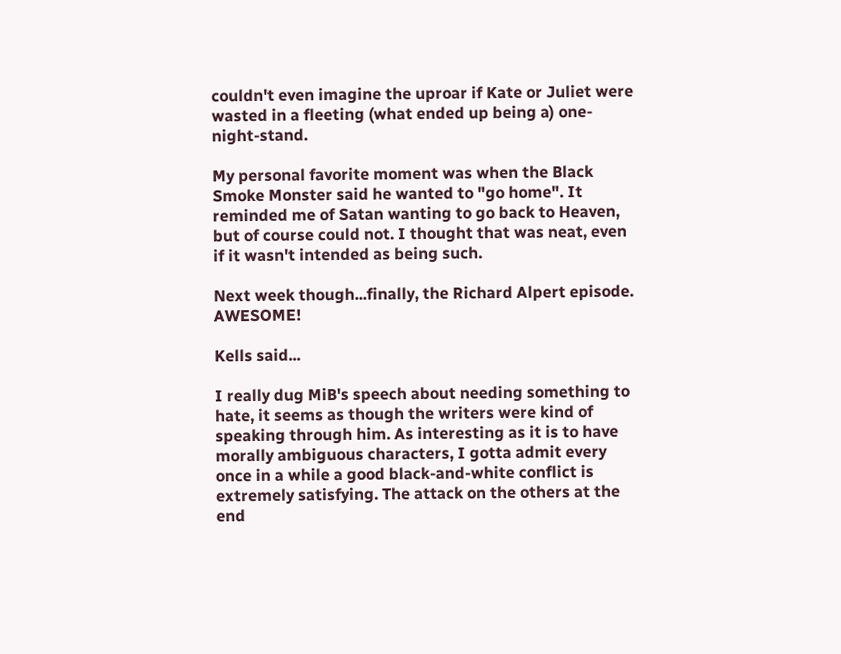couldn't even imagine the uproar if Kate or Juliet were wasted in a fleeting (what ended up being a) one-night-stand.

My personal favorite moment was when the Black Smoke Monster said he wanted to "go home". It reminded me of Satan wanting to go back to Heaven, but of course could not. I thought that was neat, even if it wasn't intended as being such.

Next week though...finally, the Richard Alpert episode. AWESOME!

Kells said...

I really dug MiB's speech about needing something to hate, it seems as though the writers were kind of speaking through him. As interesting as it is to have morally ambiguous characters, I gotta admit every once in a while a good black-and-white conflict is extremely satisfying. The attack on the others at the end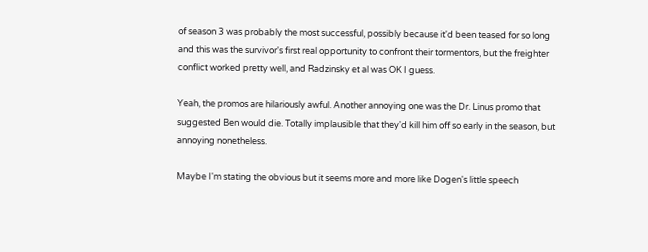of season 3 was probably the most successful, possibly because it'd been teased for so long and this was the survivor's first real opportunity to confront their tormentors, but the freighter conflict worked pretty well, and Radzinsky et al was OK I guess.

Yeah, the promos are hilariously awful. Another annoying one was the Dr. Linus promo that suggested Ben would die. Totally implausible that they'd kill him off so early in the season, but annoying nonetheless.

Maybe I'm stating the obvious but it seems more and more like Dogen's little speech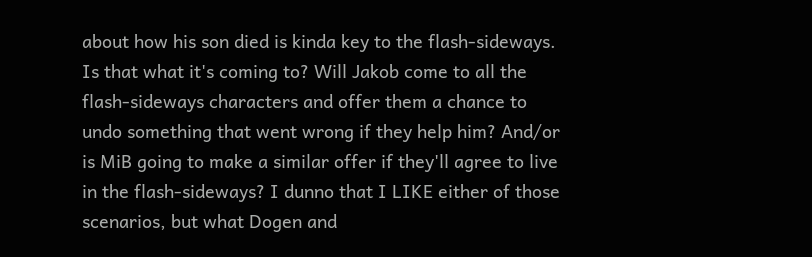about how his son died is kinda key to the flash-sideways. Is that what it's coming to? Will Jakob come to all the flash-sideways characters and offer them a chance to undo something that went wrong if they help him? And/or is MiB going to make a similar offer if they'll agree to live in the flash-sideways? I dunno that I LIKE either of those scenarios, but what Dogen and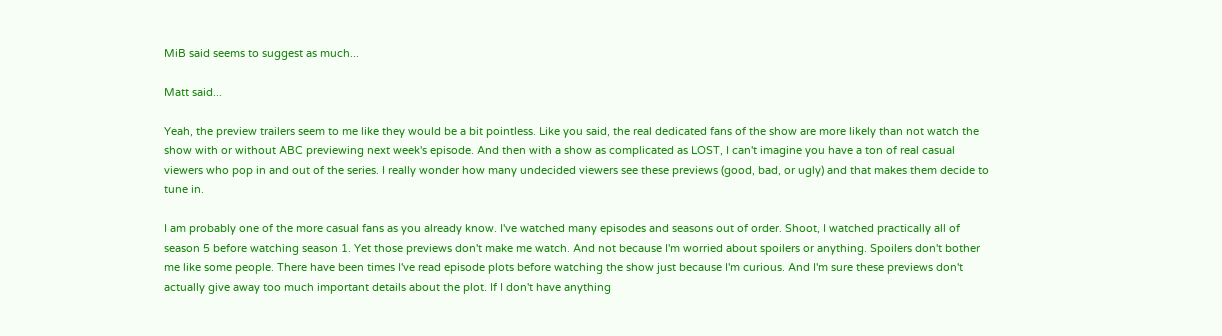MiB said seems to suggest as much...

Matt said...

Yeah, the preview trailers seem to me like they would be a bit pointless. Like you said, the real dedicated fans of the show are more likely than not watch the show with or without ABC previewing next week's episode. And then with a show as complicated as LOST, I can't imagine you have a ton of real casual viewers who pop in and out of the series. I really wonder how many undecided viewers see these previews (good, bad, or ugly) and that makes them decide to tune in.

I am probably one of the more casual fans as you already know. I've watched many episodes and seasons out of order. Shoot, I watched practically all of season 5 before watching season 1. Yet those previews don't make me watch. And not because I'm worried about spoilers or anything. Spoilers don't bother me like some people. There have been times I've read episode plots before watching the show just because I'm curious. And I'm sure these previews don't actually give away too much important details about the plot. If I don't have anything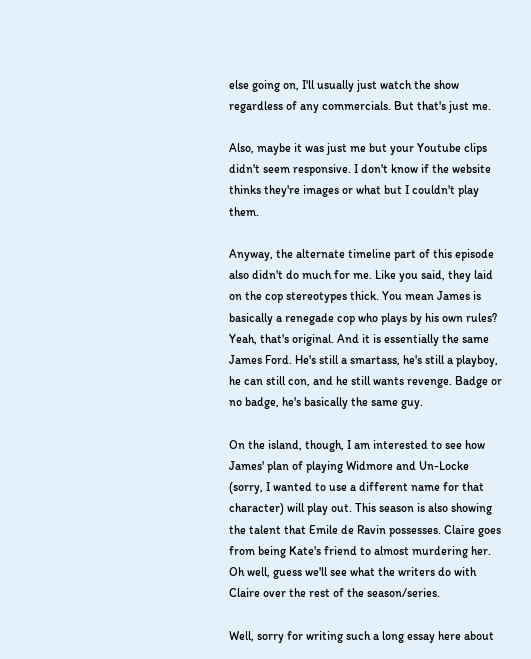else going on, I'll usually just watch the show regardless of any commercials. But that's just me.

Also, maybe it was just me but your Youtube clips didn't seem responsive. I don't know if the website thinks they're images or what but I couldn't play them.

Anyway, the alternate timeline part of this episode also didn't do much for me. Like you said, they laid on the cop stereotypes thick. You mean James is basically a renegade cop who plays by his own rules? Yeah, that's original. And it is essentially the same James Ford. He's still a smartass, he's still a playboy, he can still con, and he still wants revenge. Badge or no badge, he's basically the same guy.

On the island, though, I am interested to see how James' plan of playing Widmore and Un-Locke (sorry, I wanted to use a different name for that character) will play out. This season is also showing the talent that Emile de Ravin possesses. Claire goes from being Kate's friend to almost murdering her. Oh well, guess we'll see what the writers do with Claire over the rest of the season/series.

Well, sorry for writing such a long essay here about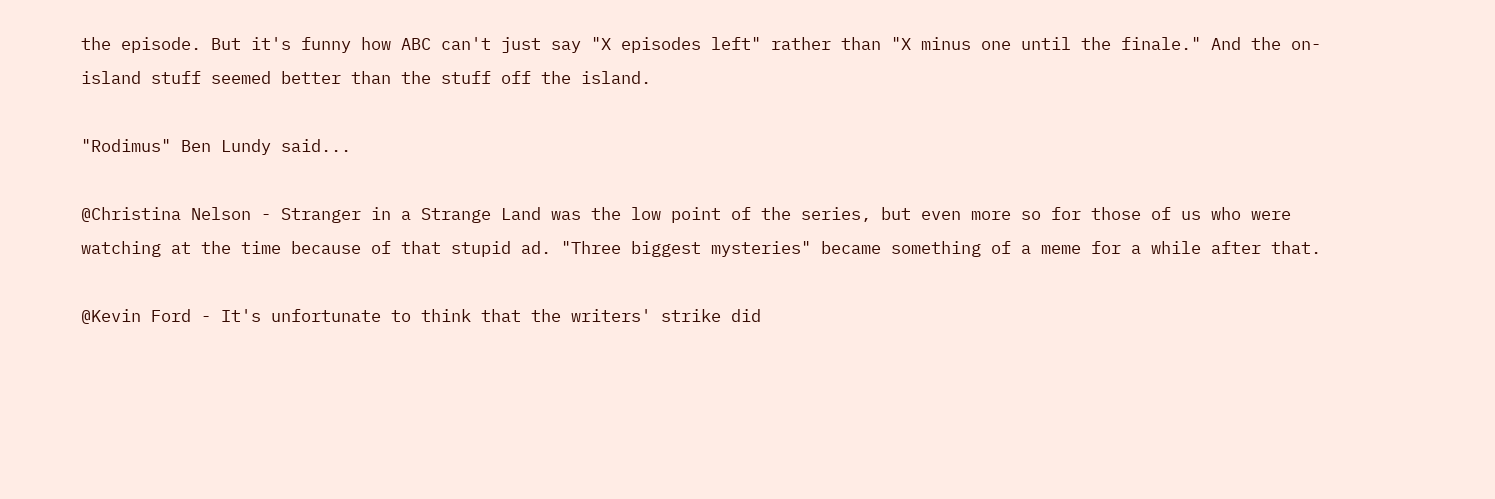the episode. But it's funny how ABC can't just say "X episodes left" rather than "X minus one until the finale." And the on-island stuff seemed better than the stuff off the island.

"Rodimus" Ben Lundy said...

@Christina Nelson - Stranger in a Strange Land was the low point of the series, but even more so for those of us who were watching at the time because of that stupid ad. "Three biggest mysteries" became something of a meme for a while after that.

@Kevin Ford - It's unfortunate to think that the writers' strike did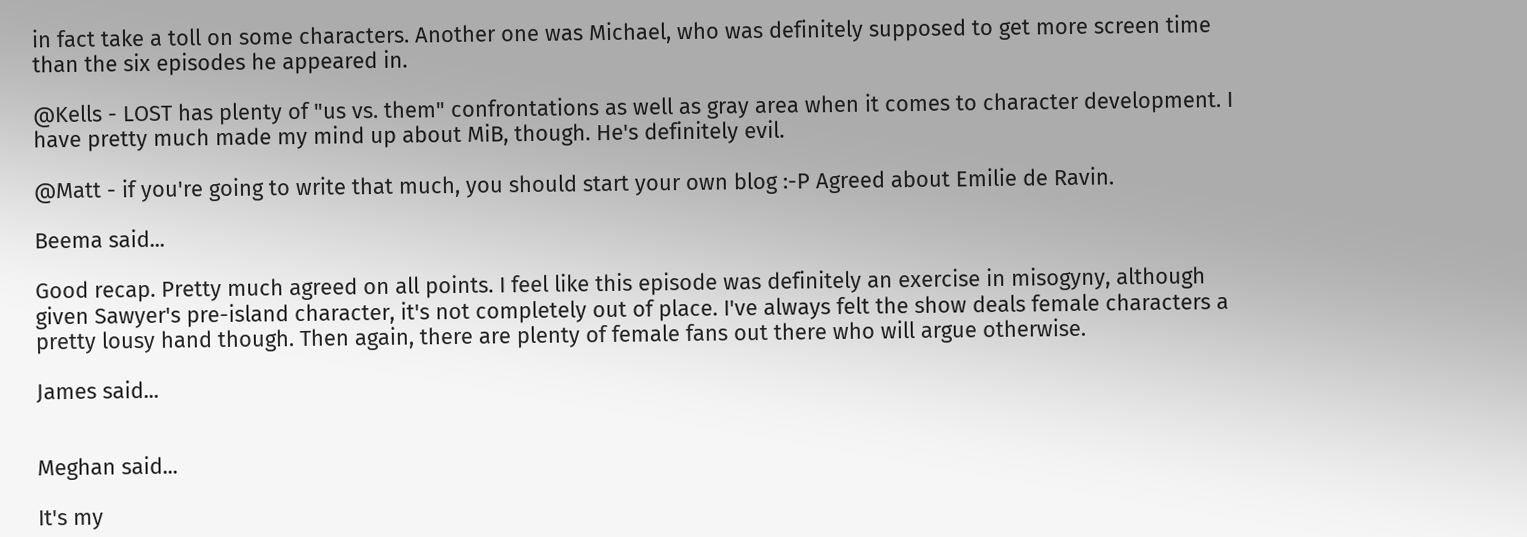in fact take a toll on some characters. Another one was Michael, who was definitely supposed to get more screen time than the six episodes he appeared in.

@Kells - LOST has plenty of "us vs. them" confrontations as well as gray area when it comes to character development. I have pretty much made my mind up about MiB, though. He's definitely evil.

@Matt - if you're going to write that much, you should start your own blog :-P Agreed about Emilie de Ravin.

Beema said...

Good recap. Pretty much agreed on all points. I feel like this episode was definitely an exercise in misogyny, although given Sawyer's pre-island character, it's not completely out of place. I've always felt the show deals female characters a pretty lousy hand though. Then again, there are plenty of female fans out there who will argue otherwise.

James said...


Meghan said...

It's my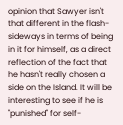opinion that Sawyer isn't that different in the flash-sideways in terms of being in it for himself, as a direct reflection of the fact that he hasn't really chosen a side on the Island. It will be interesting to see if he is "punished" for self-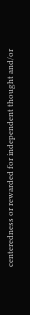centeredness or rewarded for independent thought and/or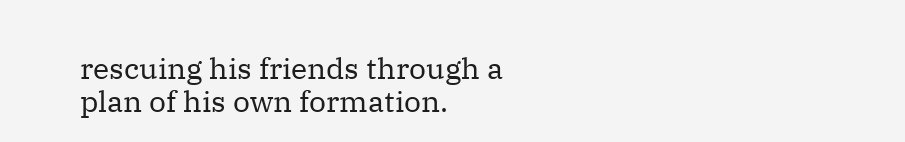rescuing his friends through a plan of his own formation.